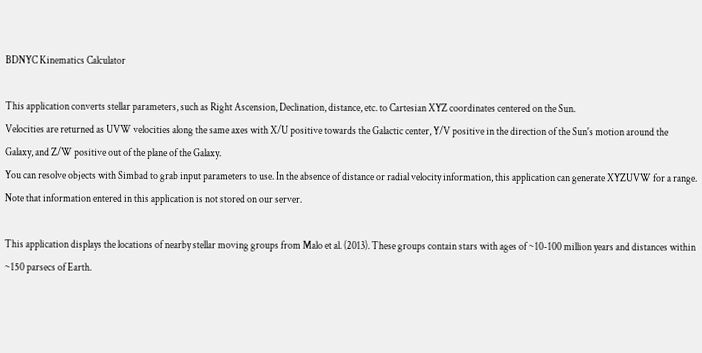BDNYC Kinematics Calculator

This application converts stellar parameters, such as Right Ascension, Declination, distance, etc. to Cartesian XYZ coordinates centered on the Sun.
Velocities are returned as UVW velocities along the same axes with X/U positive towards the Galactic center, Y/V positive in the direction of the Sun's motion around the Galaxy, and Z/W positive out of the plane of the Galaxy.
You can resolve objects with Simbad to grab input parameters to use. In the absence of distance or radial velocity information, this application can generate XYZUVW for a range.
Note that information entered in this application is not stored on our server.

This application displays the locations of nearby stellar moving groups from Malo et al. (2013). These groups contain stars with ages of ~10-100 million years and distances within ~150 parsecs of Earth.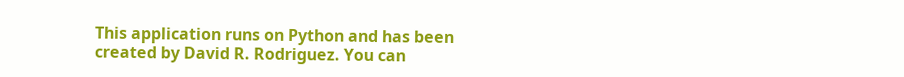This application runs on Python and has been created by David R. Rodriguez. You can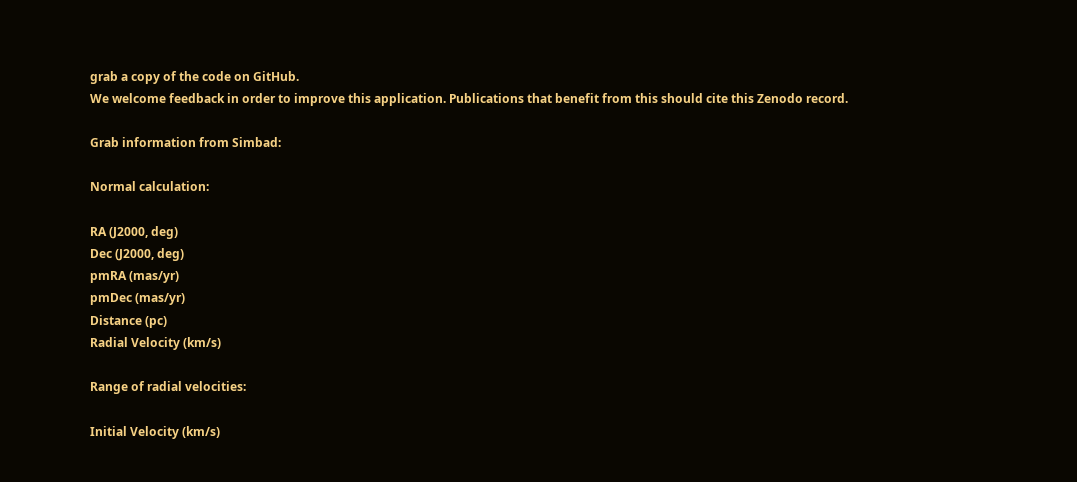grab a copy of the code on GitHub.
We welcome feedback in order to improve this application. Publications that benefit from this should cite this Zenodo record.

Grab information from Simbad:

Normal calculation:

RA (J2000, deg)
Dec (J2000, deg)
pmRA (mas/yr)
pmDec (mas/yr)
Distance (pc)
Radial Velocity (km/s)

Range of radial velocities:

Initial Velocity (km/s)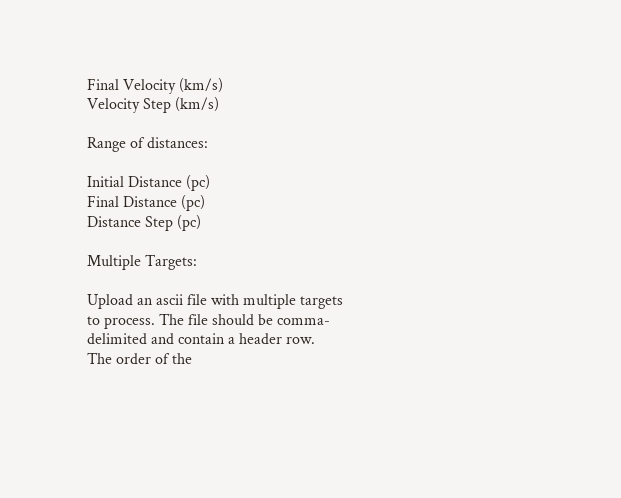Final Velocity (km/s)
Velocity Step (km/s)

Range of distances:

Initial Distance (pc)
Final Distance (pc)
Distance Step (pc)

Multiple Targets:

Upload an ascii file with multiple targets to process. The file should be comma-delimited and contain a header row. The order of the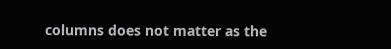columns does not matter as the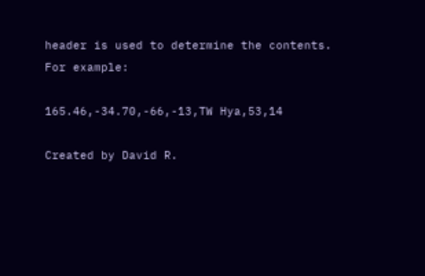header is used to determine the contents.
For example:

165.46,-34.70,-66,-13,TW Hya,53,14

Created by David R.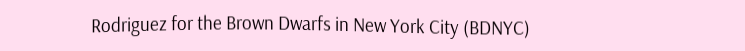Rodriguez for the Brown Dwarfs in New York City (BDNYC)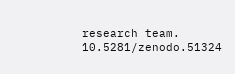research team. 10.5281/zenodo.51324